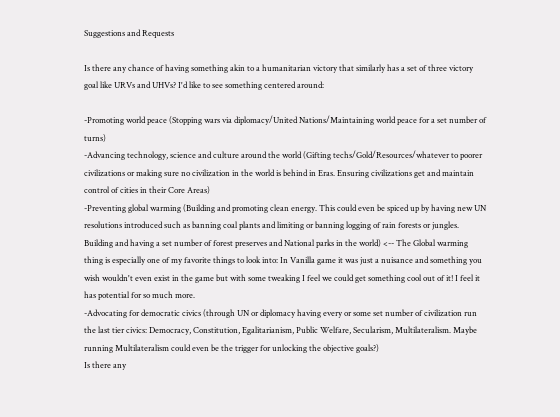Suggestions and Requests

Is there any chance of having something akin to a humanitarian victory that similarly has a set of three victory goal like URVs and UHVs? I'd like to see something centered around:

-Promoting world peace (Stopping wars via diplomacy/United Nations/Maintaining world peace for a set number of turns)
-Advancing technology, science and culture around the world (Gifting techs/Gold/Resources/whatever to poorer civilizations or making sure no civilization in the world is behind in Eras. Ensuring civilizations get and maintain control of cities in their Core Areas)
-Preventing global warming (Building and promoting clean energy. This could even be spiced up by having new UN resolutions introduced such as banning coal plants and limiting or banning logging of rain forests or jungles. Building and having a set number of forest preserves and National parks in the world) <-- The Global warming thing is especially one of my favorite things to look into: In Vanilla game it was just a nuisance and something you wish wouldn't even exist in the game but with some tweaking I feel we could get something cool out of it! I feel it has potential for so much more.
-Advocating for democratic civics (through UN or diplomacy having every or some set number of civilization run the last tier civics: Democracy, Constitution, Egalitarianism, Public Welfare, Secularism, Multilateralism. Maybe running Multilateralism could even be the trigger for unlocking the objective goals?)
Is there any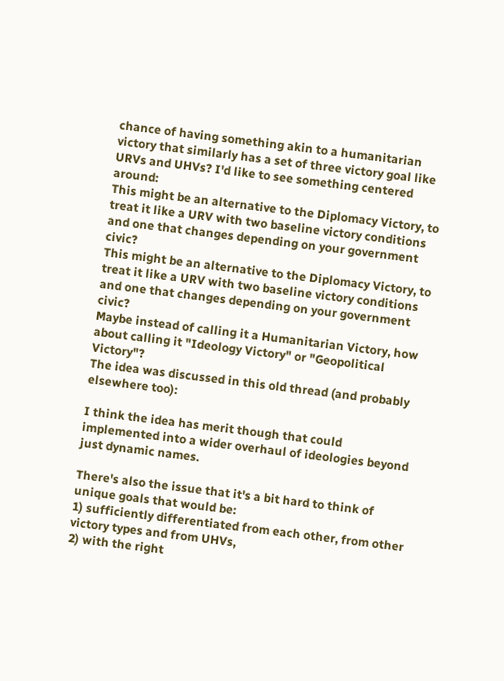chance of having something akin to a humanitarian victory that similarly has a set of three victory goal like URVs and UHVs? I'd like to see something centered around:
This might be an alternative to the Diplomacy Victory, to treat it like a URV with two baseline victory conditions and one that changes depending on your government civic?
This might be an alternative to the Diplomacy Victory, to treat it like a URV with two baseline victory conditions and one that changes depending on your government civic?
Maybe instead of calling it a Humanitarian Victory, how about calling it "Ideology Victory" or "Geopolitical Victory"?
The idea was discussed in this old thread (and probably elsewhere too):

I think the idea has merit though that could implemented into a wider overhaul of ideologies beyond just dynamic names.

There's also the issue that it's a bit hard to think of unique goals that would be:
1) sufficiently differentiated from each other, from other victory types and from UHVs,
2) with the right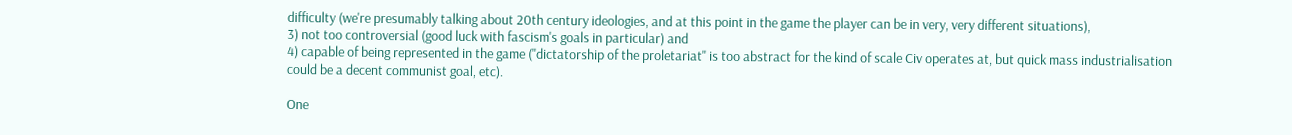difficulty (we're presumably talking about 20th century ideologies, and at this point in the game the player can be in very, very different situations),
3) not too controversial (good luck with fascism's goals in particular) and
4) capable of being represented in the game ("dictatorship of the proletariat" is too abstract for the kind of scale Civ operates at, but quick mass industrialisation could be a decent communist goal, etc).

One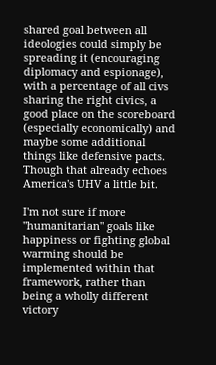shared goal between all ideologies could simply be spreading it (encouraging diplomacy and espionage), with a percentage of all civs sharing the right civics, a good place on the scoreboard (especially economically) and maybe some additional things like defensive pacts. Though that already echoes America's UHV a little bit.

I'm not sure if more "humanitarian" goals like happiness or fighting global warming should be implemented within that framework, rather than being a wholly different victory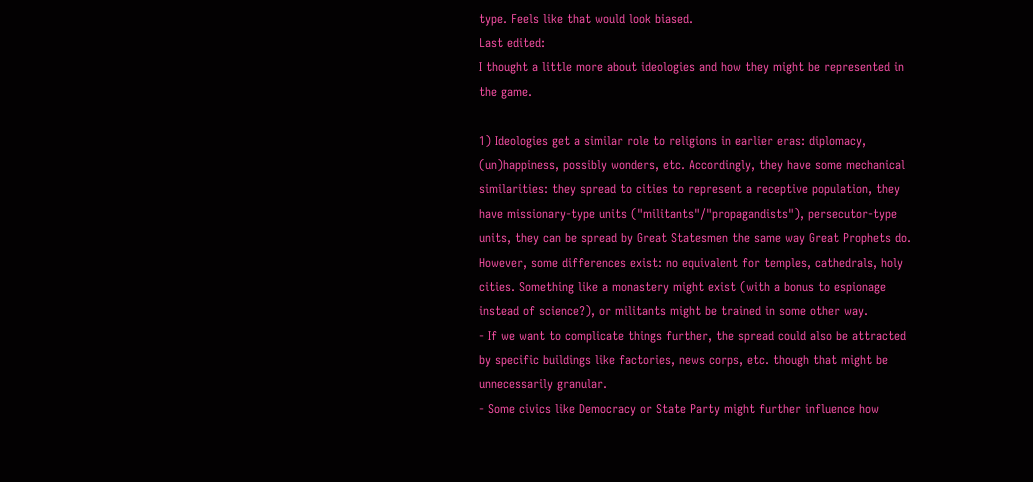type. Feels like that would look biased.
Last edited:
I thought a little more about ideologies and how they might be represented in the game.

1) Ideologies get a similar role to religions in earlier eras: diplomacy, (un)happiness, possibly wonders, etc. Accordingly, they have some mechanical similarities: they spread to cities to represent a receptive population, they have missionary-type units ("militants"/"propagandists"), persecutor-type units, they can be spread by Great Statesmen the same way Great Prophets do. However, some differences exist: no equivalent for temples, cathedrals, holy cities. Something like a monastery might exist (with a bonus to espionage instead of science?), or militants might be trained in some other way.
- If we want to complicate things further, the spread could also be attracted by specific buildings like factories, news corps, etc. though that might be unnecessarily granular.
- Some civics like Democracy or State Party might further influence how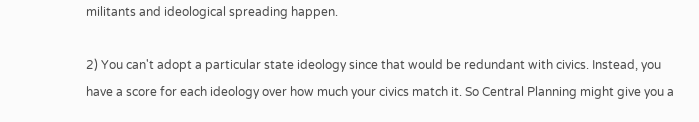militants and ideological spreading happen.

2) You can't adopt a particular state ideology since that would be redundant with civics. Instead, you have a score for each ideology over how much your civics match it. So Central Planning might give you a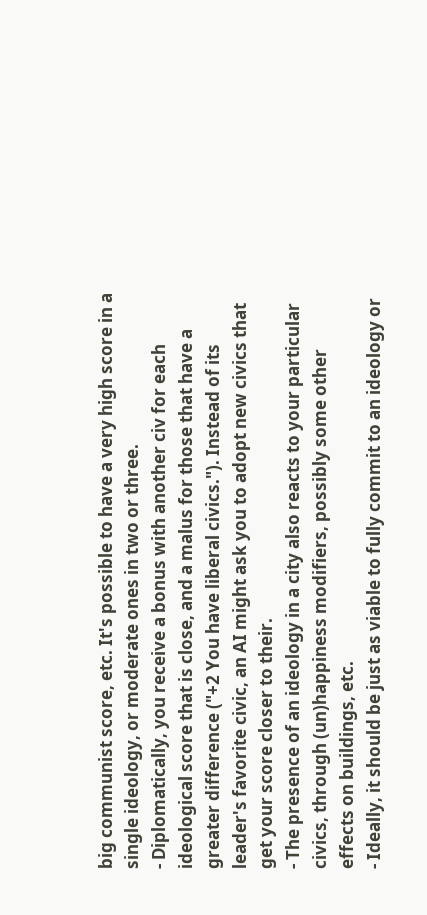big communist score, etc. It's possible to have a very high score in a single ideology, or moderate ones in two or three.
- Diplomatically, you receive a bonus with another civ for each ideological score that is close, and a malus for those that have a greater difference ("+2 You have liberal civics."). Instead of its leader's favorite civic, an AI might ask you to adopt new civics that get your score closer to their.
- The presence of an ideology in a city also reacts to your particular civics, through (un)happiness modifiers, possibly some other effects on buildings, etc.
- Ideally, it should be just as viable to fully commit to an ideology or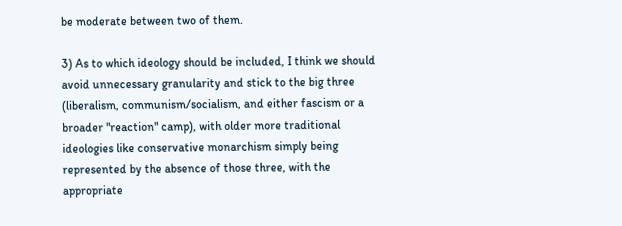be moderate between two of them.

3) As to which ideology should be included, I think we should avoid unnecessary granularity and stick to the big three (liberalism, communism/socialism, and either fascism or a broader "reaction" camp), with older more traditional ideologies like conservative monarchism simply being represented by the absence of those three, with the appropriate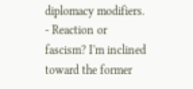diplomacy modifiers.
- Reaction or fascism? I'm inclined toward the former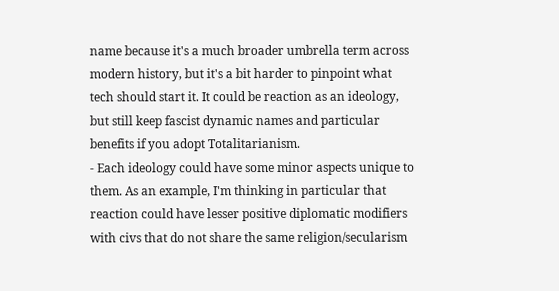name because it's a much broader umbrella term across modern history, but it's a bit harder to pinpoint what tech should start it. It could be reaction as an ideology, but still keep fascist dynamic names and particular benefits if you adopt Totalitarianism.
- Each ideology could have some minor aspects unique to them. As an example, I'm thinking in particular that reaction could have lesser positive diplomatic modifiers with civs that do not share the same religion/secularism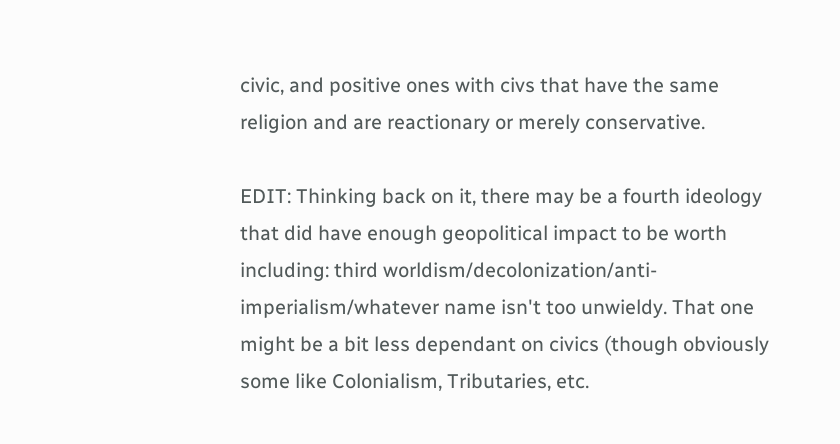civic, and positive ones with civs that have the same religion and are reactionary or merely conservative.

EDIT: Thinking back on it, there may be a fourth ideology that did have enough geopolitical impact to be worth including: third worldism/decolonization/anti-imperialism/whatever name isn't too unwieldy. That one might be a bit less dependant on civics (though obviously some like Colonialism, Tributaries, etc.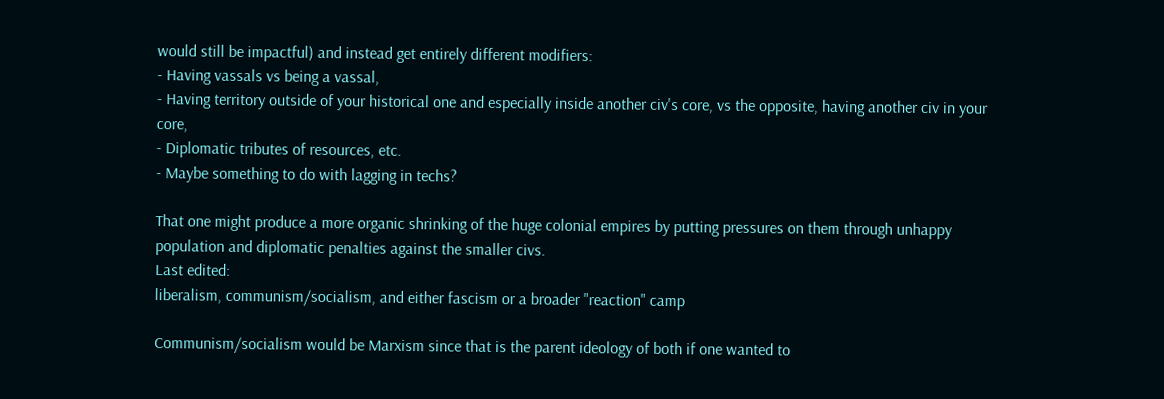would still be impactful) and instead get entirely different modifiers:
- Having vassals vs being a vassal,
- Having territory outside of your historical one and especially inside another civ's core, vs the opposite, having another civ in your core,
- Diplomatic tributes of resources, etc.
- Maybe something to do with lagging in techs?

That one might produce a more organic shrinking of the huge colonial empires by putting pressures on them through unhappy population and diplomatic penalties against the smaller civs.
Last edited:
liberalism, communism/socialism, and either fascism or a broader "reaction" camp

Communism/socialism would be Marxism since that is the parent ideology of both if one wanted to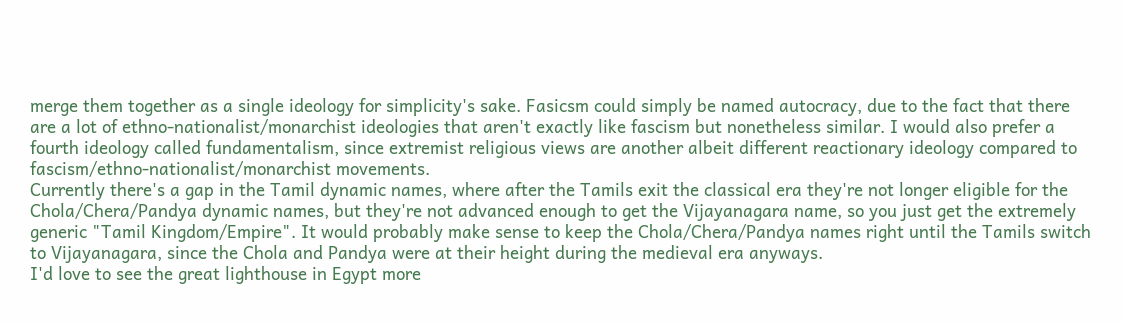merge them together as a single ideology for simplicity's sake. Fasicsm could simply be named autocracy, due to the fact that there are a lot of ethno-nationalist/monarchist ideologies that aren't exactly like fascism but nonetheless similar. I would also prefer a fourth ideology called fundamentalism, since extremist religious views are another albeit different reactionary ideology compared to fascism/ethno-nationalist/monarchist movements.
Currently there's a gap in the Tamil dynamic names, where after the Tamils exit the classical era they're not longer eligible for the Chola/Chera/Pandya dynamic names, but they're not advanced enough to get the Vijayanagara name, so you just get the extremely generic "Tamil Kingdom/Empire". It would probably make sense to keep the Chola/Chera/Pandya names right until the Tamils switch to Vijayanagara, since the Chola and Pandya were at their height during the medieval era anyways.
I'd love to see the great lighthouse in Egypt more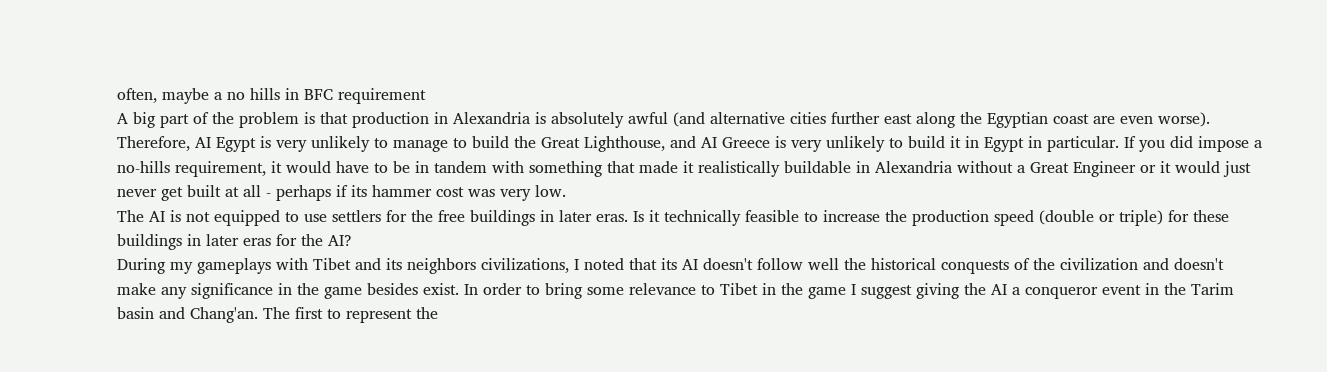often, maybe a no hills in BFC requirement
A big part of the problem is that production in Alexandria is absolutely awful (and alternative cities further east along the Egyptian coast are even worse). Therefore, AI Egypt is very unlikely to manage to build the Great Lighthouse, and AI Greece is very unlikely to build it in Egypt in particular. If you did impose a no-hills requirement, it would have to be in tandem with something that made it realistically buildable in Alexandria without a Great Engineer or it would just never get built at all - perhaps if its hammer cost was very low.
The AI is not equipped to use settlers for the free buildings in later eras. Is it technically feasible to increase the production speed (double or triple) for these buildings in later eras for the AI?
During my gameplays with Tibet and its neighbors civilizations, I noted that its AI doesn't follow well the historical conquests of the civilization and doesn't make any significance in the game besides exist. In order to bring some relevance to Tibet in the game I suggest giving the AI a conqueror event in the Tarim basin and Chang'an. The first to represent the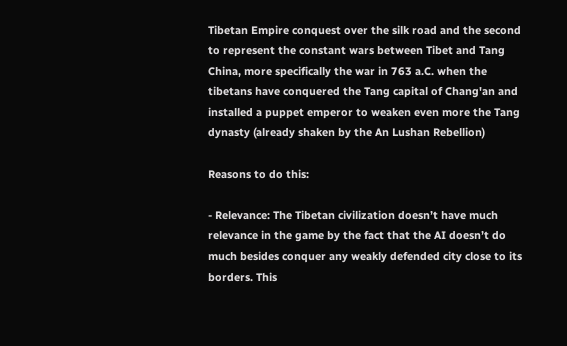Tibetan Empire conquest over the silk road and the second to represent the constant wars between Tibet and Tang China, more specifically the war in 763 a.C. when the tibetans have conquered the Tang capital of Chang'an and installed a puppet emperor to weaken even more the Tang dynasty (already shaken by the An Lushan Rebellion)

Reasons to do this:

- Relevance: The Tibetan civilization doesn’t have much relevance in the game by the fact that the AI doesn’t do much besides conquer any weakly defended city close to its borders. This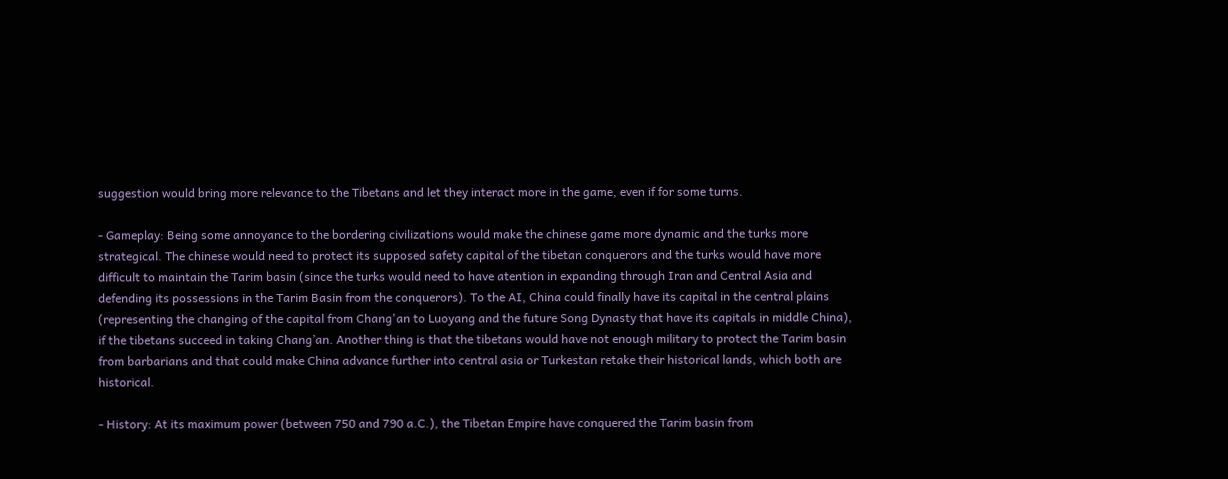suggestion would bring more relevance to the Tibetans and let they interact more in the game, even if for some turns.

- Gameplay: Being some annoyance to the bordering civilizations would make the chinese game more dynamic and the turks more strategical. The chinese would need to protect its supposed safety capital of the tibetan conquerors and the turks would have more difficult to maintain the Tarim basin (since the turks would need to have atention in expanding through Iran and Central Asia and defending its possessions in the Tarim Basin from the conquerors). To the AI, China could finally have its capital in the central plains (representing the changing of the capital from Chang'an to Luoyang and the future Song Dynasty that have its capitals in middle China), if the tibetans succeed in taking Chang’an. Another thing is that the tibetans would have not enough military to protect the Tarim basin from barbarians and that could make China advance further into central asia or Turkestan retake their historical lands, which both are historical.

- History: At its maximum power (between 750 and 790 a.C.), the Tibetan Empire have conquered the Tarim basin from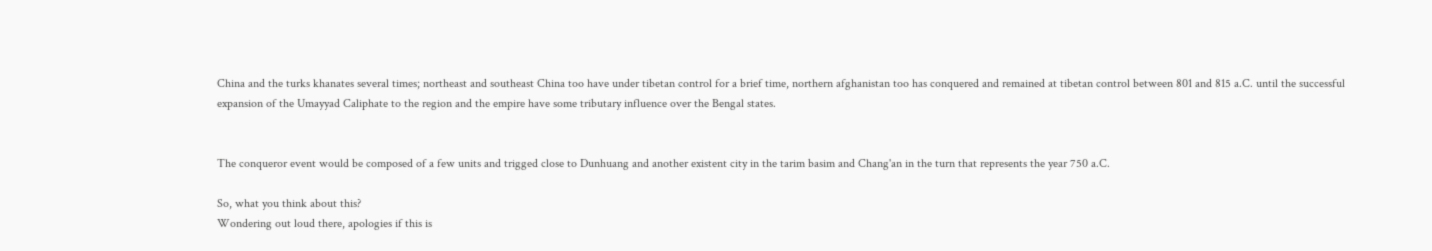China and the turks khanates several times; northeast and southeast China too have under tibetan control for a brief time, northern afghanistan too has conquered and remained at tibetan control between 801 and 815 a.C. until the successful expansion of the Umayyad Caliphate to the region and the empire have some tributary influence over the Bengal states.


The conqueror event would be composed of a few units and trigged close to Dunhuang and another existent city in the tarim basim and Chang'an in the turn that represents the year 750 a.C.

So, what you think about this?
Wondering out loud there, apologies if this is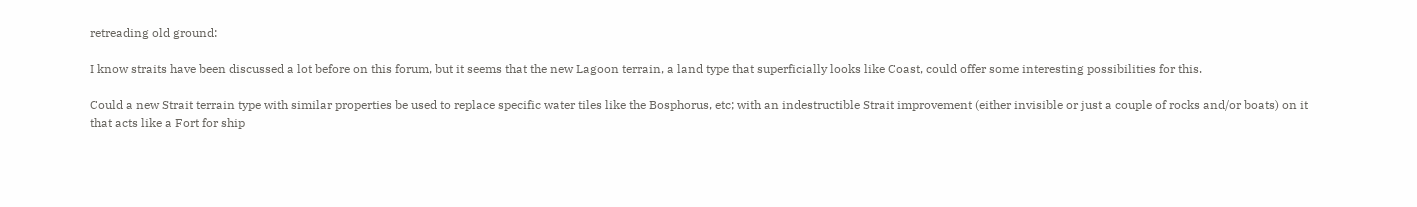retreading old ground:

I know straits have been discussed a lot before on this forum, but it seems that the new Lagoon terrain, a land type that superficially looks like Coast, could offer some interesting possibilities for this.

Could a new Strait terrain type with similar properties be used to replace specific water tiles like the Bosphorus, etc; with an indestructible Strait improvement (either invisible or just a couple of rocks and/or boats) on it that acts like a Fort for ship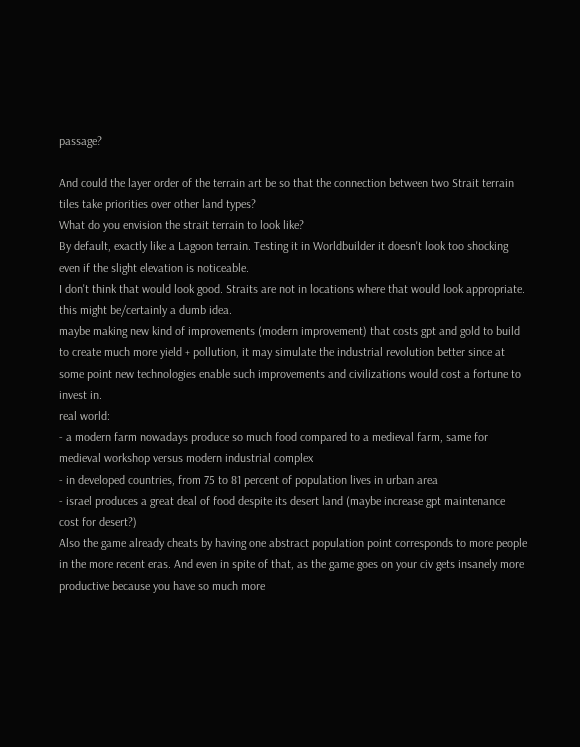passage?

And could the layer order of the terrain art be so that the connection between two Strait terrain tiles take priorities over other land types?
What do you envision the strait terrain to look like?
By default, exactly like a Lagoon terrain. Testing it in Worldbuilder it doesn't look too shocking even if the slight elevation is noticeable.
I don't think that would look good. Straits are not in locations where that would look appropriate.
this might be/certainly a dumb idea.
maybe making new kind of improvements (modern improvement) that costs gpt and gold to build to create much more yield + pollution, it may simulate the industrial revolution better since at some point new technologies enable such improvements and civilizations would cost a fortune to invest in.
real world:
- a modern farm nowadays produce so much food compared to a medieval farm, same for medieval workshop versus modern industrial complex
- in developed countries, from 75 to 81 percent of population lives in urban area
- israel produces a great deal of food despite its desert land (maybe increase gpt maintenance cost for desert?)
Also the game already cheats by having one abstract population point corresponds to more people in the more recent eras. And even in spite of that, as the game goes on your civ gets insanely more productive because you have so much more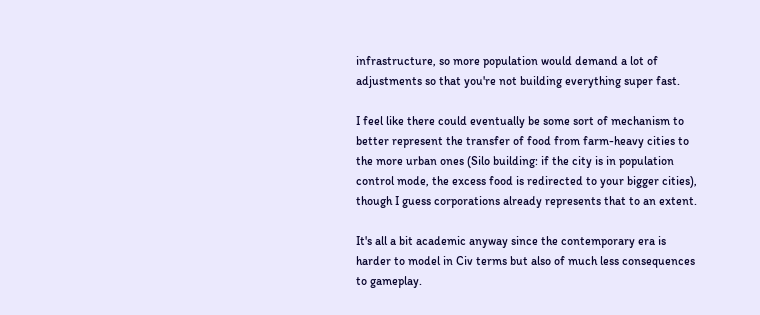infrastructure, so more population would demand a lot of adjustments so that you're not building everything super fast.

I feel like there could eventually be some sort of mechanism to better represent the transfer of food from farm-heavy cities to the more urban ones (Silo building: if the city is in population control mode, the excess food is redirected to your bigger cities), though I guess corporations already represents that to an extent.

It's all a bit academic anyway since the contemporary era is harder to model in Civ terms but also of much less consequences to gameplay.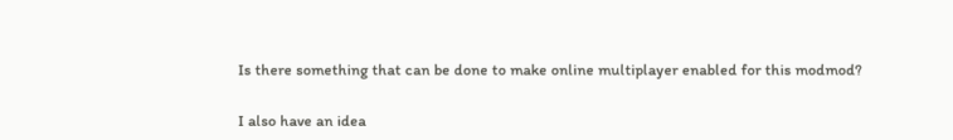Is there something that can be done to make online multiplayer enabled for this modmod?

I also have an idea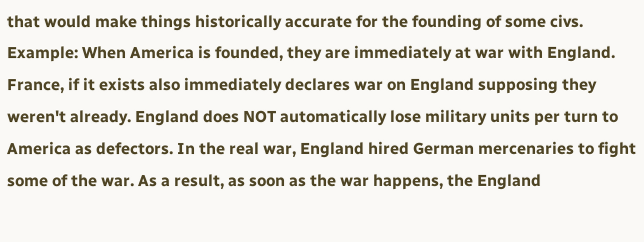that would make things historically accurate for the founding of some civs. Example: When America is founded, they are immediately at war with England. France, if it exists also immediately declares war on England supposing they weren't already. England does NOT automatically lose military units per turn to America as defectors. In the real war, England hired German mercenaries to fight some of the war. As a result, as soon as the war happens, the England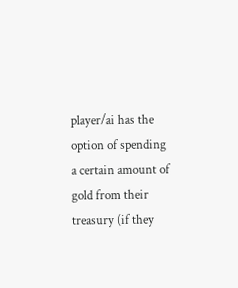player/ai has the option of spending a certain amount of gold from their treasury (if they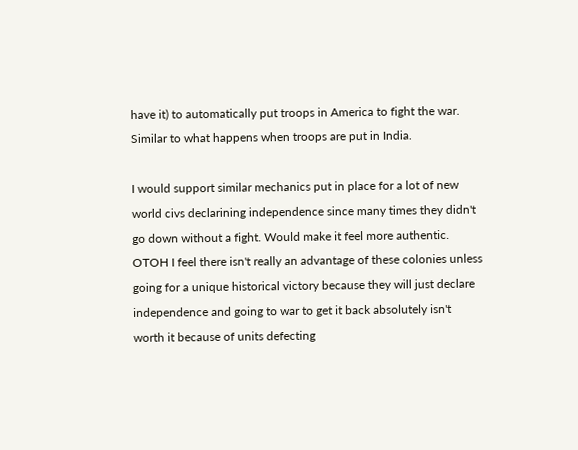have it) to automatically put troops in America to fight the war. Similar to what happens when troops are put in India.

I would support similar mechanics put in place for a lot of new world civs declarining independence since many times they didn't go down without a fight. Would make it feel more authentic. OTOH I feel there isn't really an advantage of these colonies unless going for a unique historical victory because they will just declare independence and going to war to get it back absolutely isn't worth it because of units defecting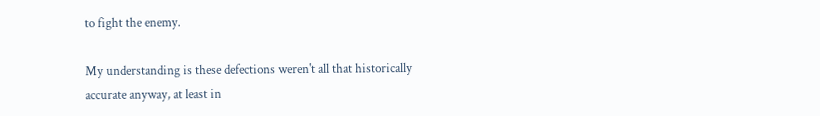to fight the enemy.

My understanding is these defections weren't all that historically accurate anyway, at least in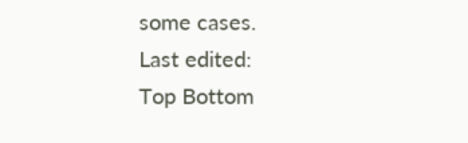some cases.
Last edited:
Top Bottom